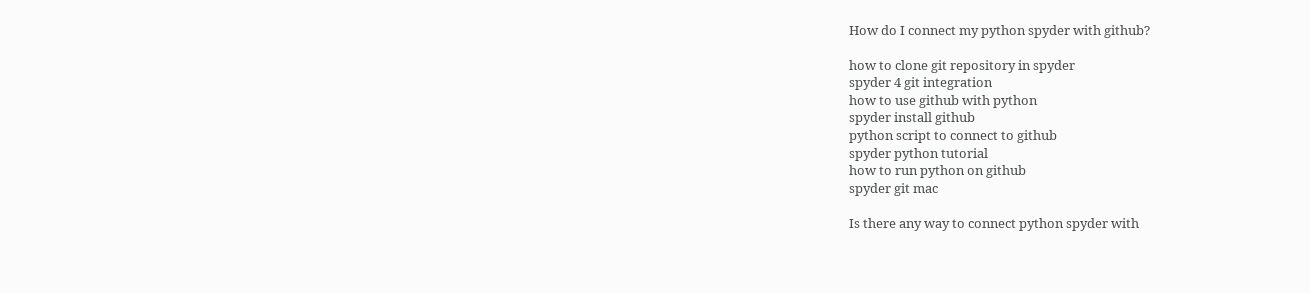How do I connect my python spyder with github?

how to clone git repository in spyder
spyder 4 git integration
how to use github with python
spyder install github
python script to connect to github
spyder python tutorial
how to run python on github
spyder git mac

Is there any way to connect python spyder with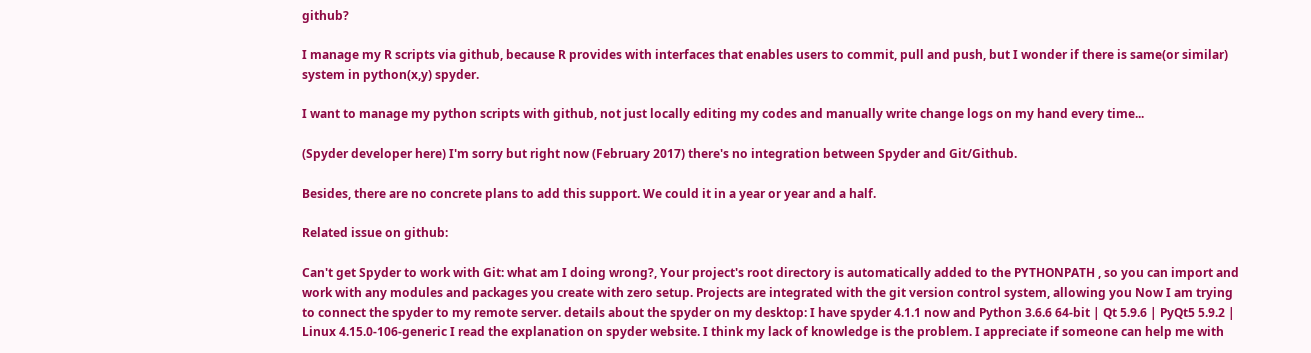github?

I manage my R scripts via github, because R provides with interfaces that enables users to commit, pull and push, but I wonder if there is same(or similar) system in python(x,y) spyder.

I want to manage my python scripts with github, not just locally editing my codes and manually write change logs on my hand every time...

(Spyder developer here) I'm sorry but right now (February 2017) there's no integration between Spyder and Git/Github.

Besides, there are no concrete plans to add this support. We could it in a year or year and a half.

Related issue on github:

Can't get Spyder to work with Git: what am I doing wrong?, Your project's root directory is automatically added to the PYTHONPATH , so you can import and work with any modules and packages you create with zero setup. Projects are integrated with the git version control system, allowing you Now I am trying to connect the spyder to my remote server. details about the spyder on my desktop: I have spyder 4.1.1 now and Python 3.6.6 64-bit | Qt 5.9.6 | PyQt5 5.9.2 | Linux 4.15.0-106-generic I read the explanation on spyder website. I think my lack of knowledge is the problem. I appreciate if someone can help me with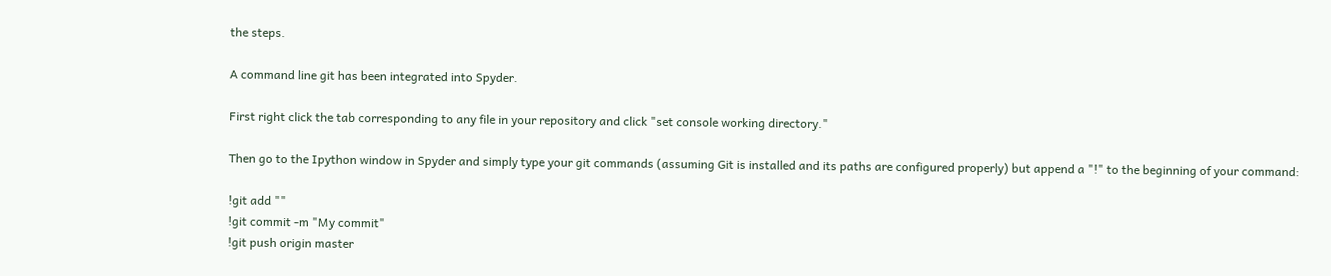the steps.

A command line git has been integrated into Spyder.

First right click the tab corresponding to any file in your repository and click "set console working directory."

Then go to the Ipython window in Spyder and simply type your git commands (assuming Git is installed and its paths are configured properly) but append a "!" to the beginning of your command:

!git add ""
!git commit -m "My commit"
!git push origin master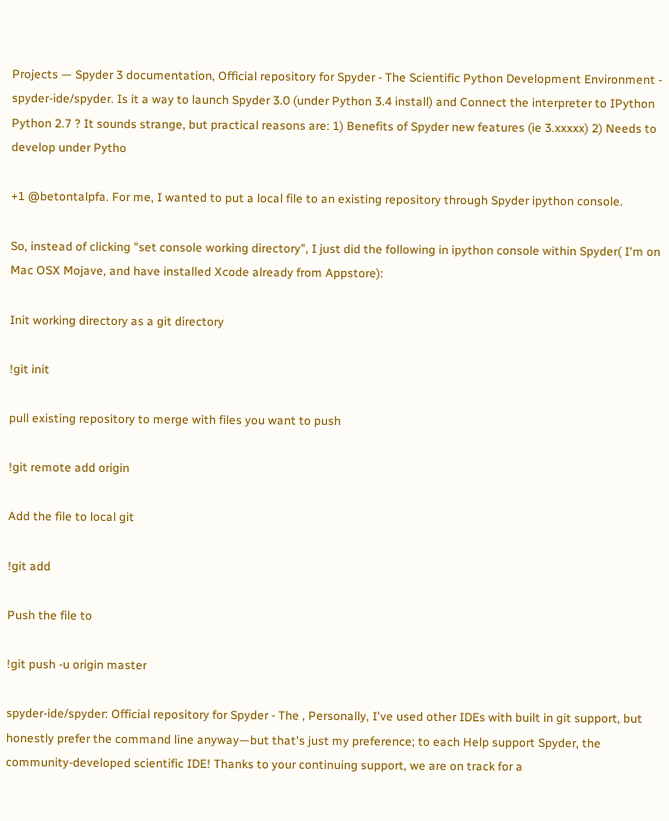Projects — Spyder 3 documentation, Official repository for Spyder - The Scientific Python Development Environment - spyder-ide/spyder. Is it a way to launch Spyder 3.0 (under Python 3.4 install) and Connect the interpreter to IPython Python 2.7 ? It sounds strange, but practical reasons are: 1) Benefits of Spyder new features (ie 3.xxxxx) 2) Needs to develop under Pytho

+1 @betontalpfa. For me, I wanted to put a local file to an existing repository through Spyder ipython console.

So, instead of clicking "set console working directory", I just did the following in ipython console within Spyder( I'm on Mac OSX Mojave, and have installed Xcode already from Appstore):

Init working directory as a git directory

!git init

pull existing repository to merge with files you want to push

!git remote add origin

Add the file to local git

!git add

Push the file to

!git push -u origin master

spyder-ide/spyder: Official repository for Spyder - The , Personally, I've used other IDEs with built in git support, but honestly prefer the command line anyway—but that's just my preference; to each Help support Spyder, the community-developed scientific IDE! Thanks to your continuing support, we are on track for a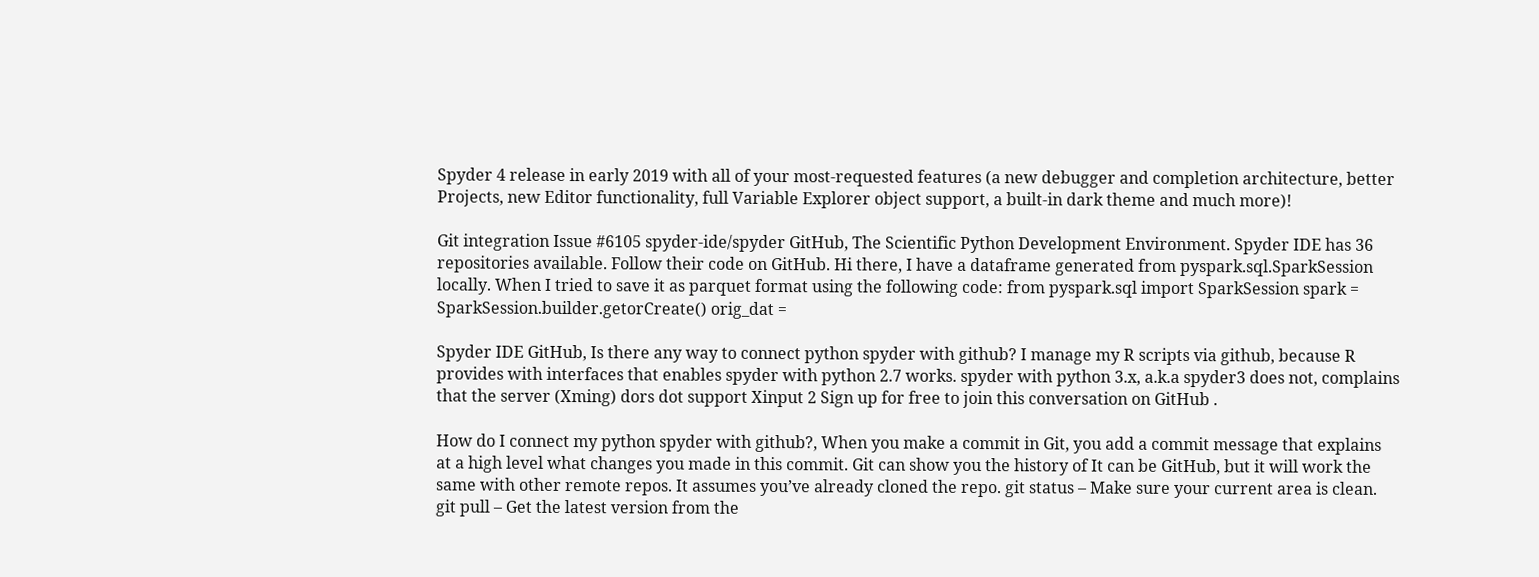Spyder 4 release in early 2019 with all of your most-requested features (a new debugger and completion architecture, better Projects, new Editor functionality, full Variable Explorer object support, a built-in dark theme and much more)!

Git integration Issue #6105 spyder-ide/spyder GitHub, The Scientific Python Development Environment. Spyder IDE has 36 repositories available. Follow their code on GitHub. Hi there, I have a dataframe generated from pyspark.sql.SparkSession locally. When I tried to save it as parquet format using the following code: from pyspark.sql import SparkSession spark = SparkSession.builder.getorCreate() orig_dat =

Spyder IDE GitHub, Is there any way to connect python spyder with github? I manage my R scripts via github, because R provides with interfaces that enables spyder with python 2.7 works. spyder with python 3.x, a.k.a spyder3 does not, complains that the server (Xming) dors dot support Xinput 2 Sign up for free to join this conversation on GitHub .

How do I connect my python spyder with github?, When you make a commit in Git, you add a commit message that explains at a high level what changes you made in this commit. Git can show you the history of It can be GitHub, but it will work the same with other remote repos. It assumes you’ve already cloned the repo. git status – Make sure your current area is clean. git pull – Get the latest version from the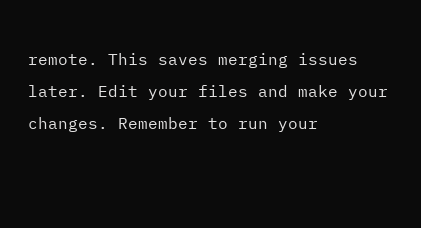remote. This saves merging issues later. Edit your files and make your changes. Remember to run your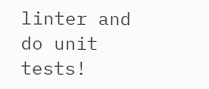linter and do unit tests!